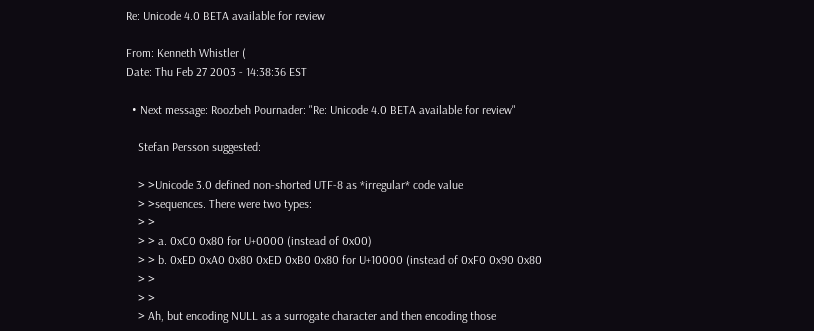Re: Unicode 4.0 BETA available for review

From: Kenneth Whistler (
Date: Thu Feb 27 2003 - 14:38:36 EST

  • Next message: Roozbeh Pournader: "Re: Unicode 4.0 BETA available for review"

    Stefan Persson suggested:

    > >Unicode 3.0 defined non-shorted UTF-8 as *irregular* code value
    > >sequences. There were two types:
    > >
    > > a. 0xC0 0x80 for U+0000 (instead of 0x00)
    > > b. 0xED 0xA0 0x80 0xED 0xB0 0x80 for U+10000 (instead of 0xF0 0x90 0x80
    > >
    > >
    > Ah, but encoding NULL as a surrogate character and then encoding those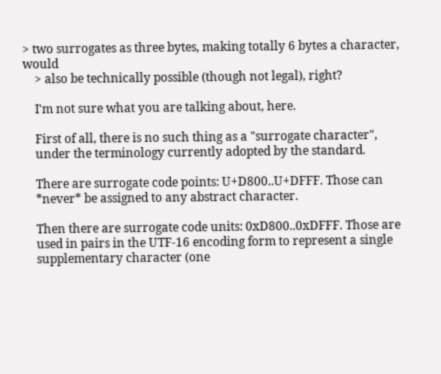> two surrogates as three bytes, making totally 6 bytes a character, would
    > also be technically possible (though not legal), right?

    I'm not sure what you are talking about, here.

    First of all, there is no such thing as a "surrogate character",
    under the terminology currently adopted by the standard.

    There are surrogate code points: U+D800..U+DFFF. Those can
    *never* be assigned to any abstract character.

    Then there are surrogate code units: 0xD800..0xDFFF. Those are
    used in pairs in the UTF-16 encoding form to represent a single
    supplementary character (one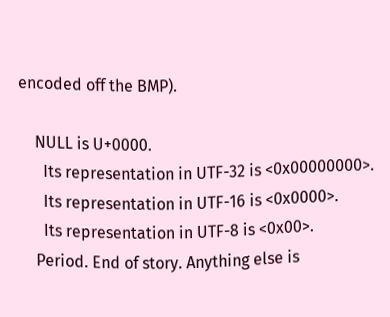encoded off the BMP).

    NULL is U+0000.
      Its representation in UTF-32 is <0x00000000>.
      Its representation in UTF-16 is <0x0000>.
      Its representation in UTF-8 is <0x00>.
    Period. End of story. Anything else is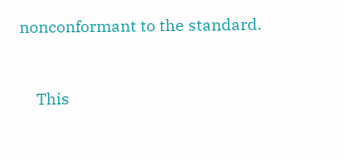nonconformant to the standard.


    This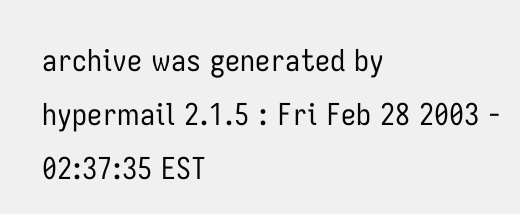archive was generated by hypermail 2.1.5 : Fri Feb 28 2003 - 02:37:35 EST